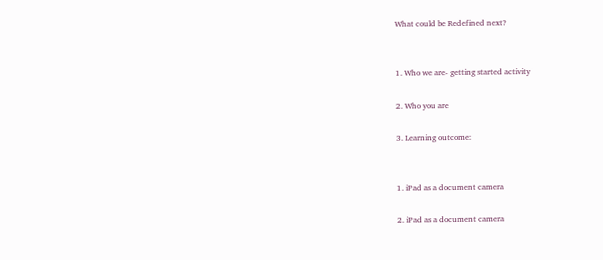What could be Redefined next?


1. Who we are- getting started activity

2. Who you are

3. Learning outcome:


1. iPad as a document camera

2. iPad as a document camera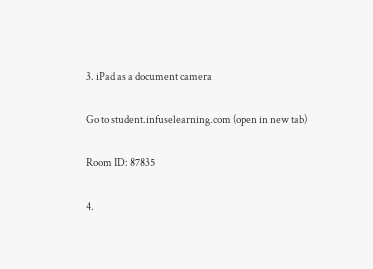3. iPad as a document camera

Go to student.infuselearning.com (open in new tab)

Room ID: 87835

4.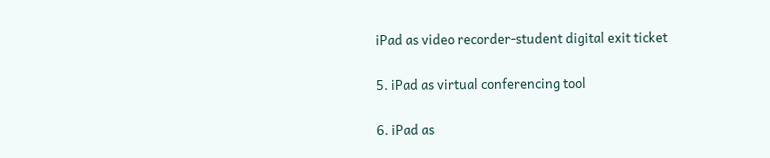iPad as video recorder-student digital exit ticket

5. iPad as virtual conferencing tool

6. iPad as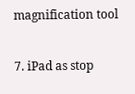magnification tool

7. iPad as stop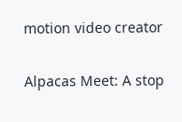motion video creator

Alpacas Meet: A stop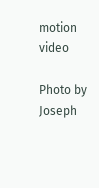motion video

Photo by Joseph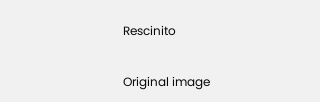Rescinito

Original image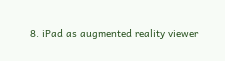8. iPad as augmented reality viewer